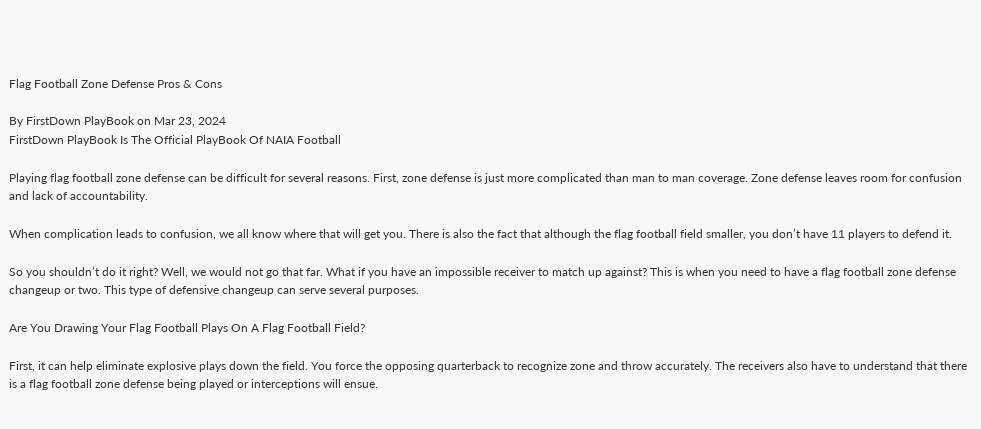Flag Football Zone Defense Pros & Cons

By FirstDown PlayBook on Mar 23, 2024
FirstDown PlayBook Is The Official PlayBook Of NAIA Football

Playing flag football zone defense can be difficult for several reasons. First, zone defense is just more complicated than man to man coverage. Zone defense leaves room for confusion and lack of accountability.

When complication leads to confusion, we all know where that will get you. There is also the fact that although the flag football field smaller, you don’t have 11 players to defend it.

So you shouldn’t do it right? Well, we would not go that far. What if you have an impossible receiver to match up against? This is when you need to have a flag football zone defense changeup or two. This type of defensive changeup can serve several purposes.

Are You Drawing Your Flag Football Plays On A Flag Football Field?

First, it can help eliminate explosive plays down the field. You force the opposing quarterback to recognize zone and throw accurately. The receivers also have to understand that there is a flag football zone defense being played or interceptions will ensue.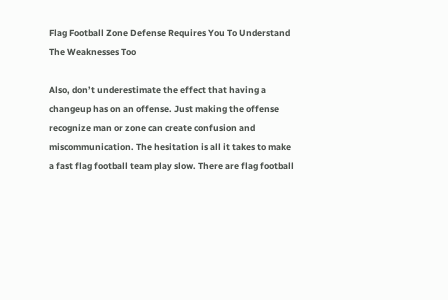Flag Football Zone Defense Requires You To Understand The Weaknesses Too

Also, don’t underestimate the effect that having a changeup has on an offense. Just making the offense recognize man or zone can create confusion and miscommunication. The hesitation is all it takes to make a fast flag football team play slow. There are flag football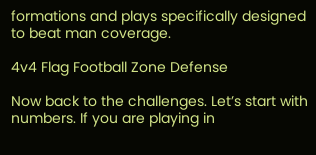formations and plays specifically designed to beat man coverage.

4v4 Flag Football Zone Defense

Now back to the challenges. Let’s start with numbers. If you are playing in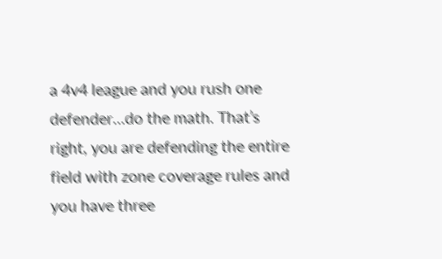a 4v4 league and you rush one defender…do the math. That’s right, you are defending the entire field with zone coverage rules and you have three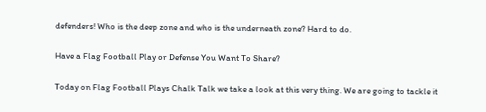defenders! Who is the deep zone and who is the underneath zone? Hard to do.

Have a Flag Football Play or Defense You Want To Share?

Today on Flag Football Plays Chalk Talk we take a look at this very thing. We are going to tackle it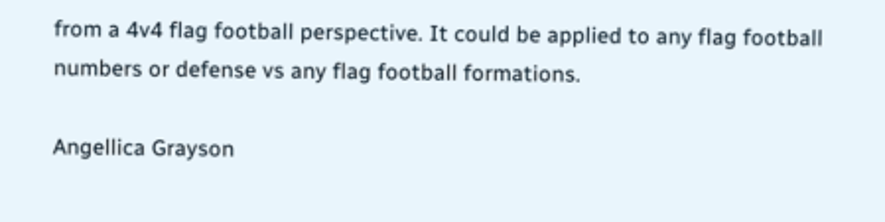from a 4v4 flag football perspective. It could be applied to any flag football numbers or defense vs any flag football formations.

Angellica Grayson